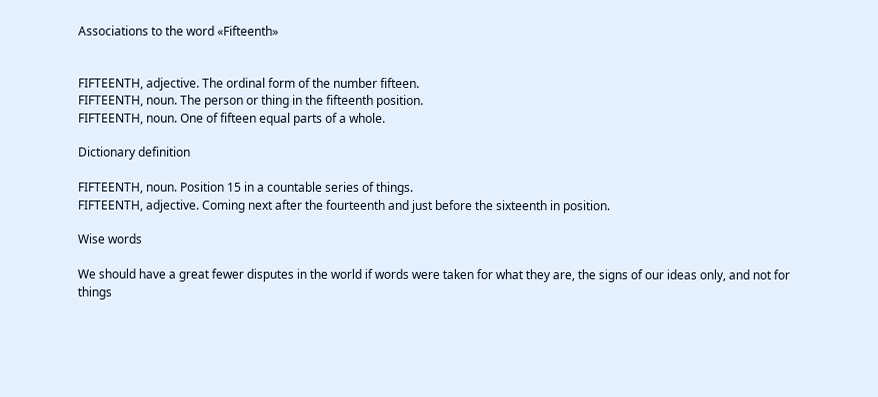Associations to the word «Fifteenth»


FIFTEENTH, adjective. The ordinal form of the number fifteen.
FIFTEENTH, noun. The person or thing in the fifteenth position.
FIFTEENTH, noun. One of fifteen equal parts of a whole.

Dictionary definition

FIFTEENTH, noun. Position 15 in a countable series of things.
FIFTEENTH, adjective. Coming next after the fourteenth and just before the sixteenth in position.

Wise words

We should have a great fewer disputes in the world if words were taken for what they are, the signs of our ideas only, and not for things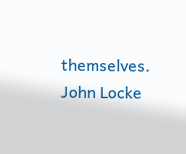themselves.
John Locke